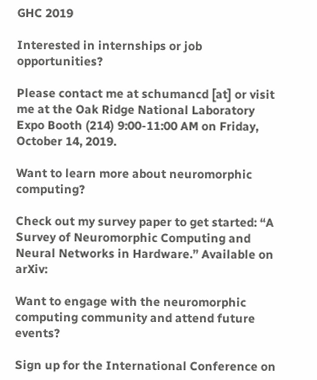GHC 2019

Interested in internships or job opportunities?

Please contact me at schumancd [at] or visit me at the Oak Ridge National Laboratory Expo Booth (214) 9:00-11:00 AM on Friday, October 14, 2019.

Want to learn more about neuromorphic computing?

Check out my survey paper to get started: “A Survey of Neuromorphic Computing and Neural Networks in Hardware.” Available on arXiv:

Want to engage with the neuromorphic computing community and attend future events?

Sign up for the International Conference on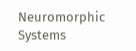Neuromorphic Systems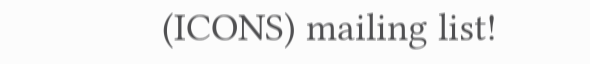(ICONS) mailing list!